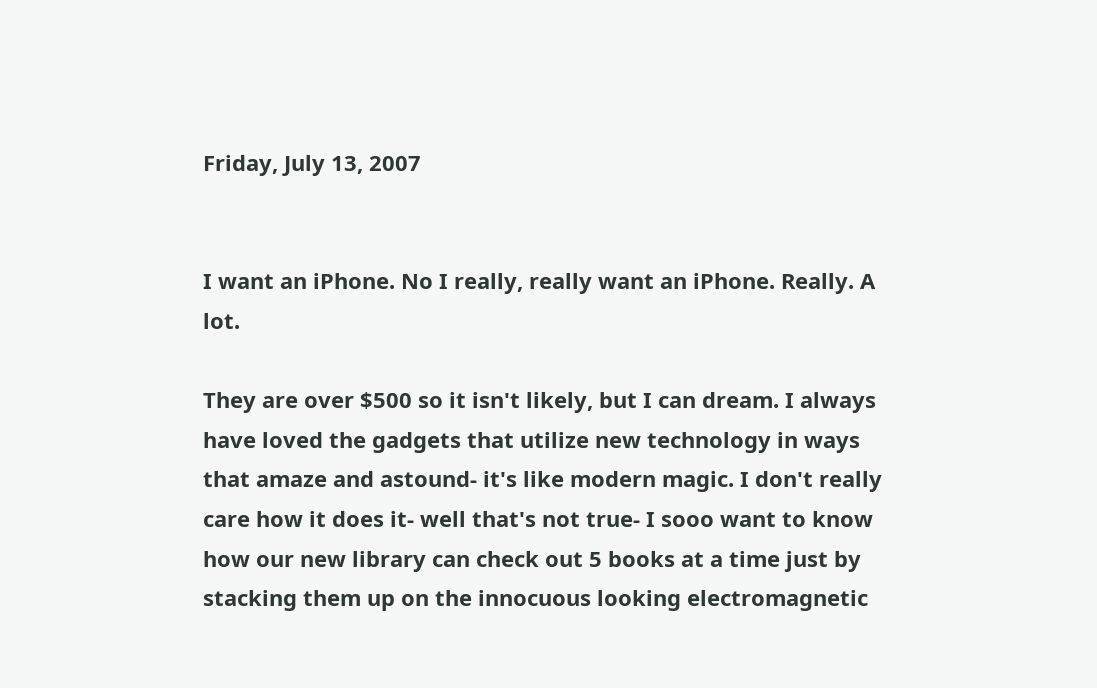Friday, July 13, 2007


I want an iPhone. No I really, really want an iPhone. Really. A lot.

They are over $500 so it isn't likely, but I can dream. I always have loved the gadgets that utilize new technology in ways that amaze and astound- it's like modern magic. I don't really care how it does it- well that's not true- I sooo want to know how our new library can check out 5 books at a time just by stacking them up on the innocuous looking electromagnetic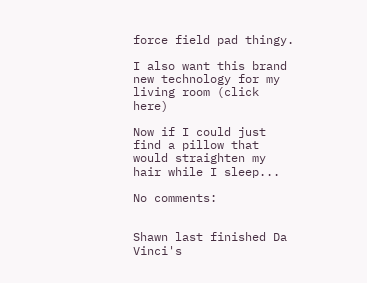force field pad thingy.

I also want this brand new technology for my living room (click here)

Now if I could just find a pillow that would straighten my hair while I sleep...

No comments:


Shawn last finished Da Vinci's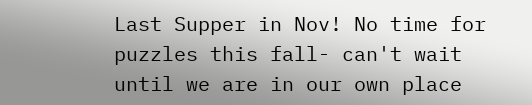Last Supper in Nov! No time for puzzles this fall- can't wait until we are in our own place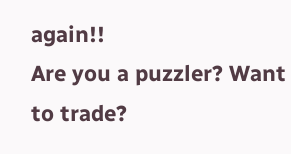again!!
Are you a puzzler? Want to trade?